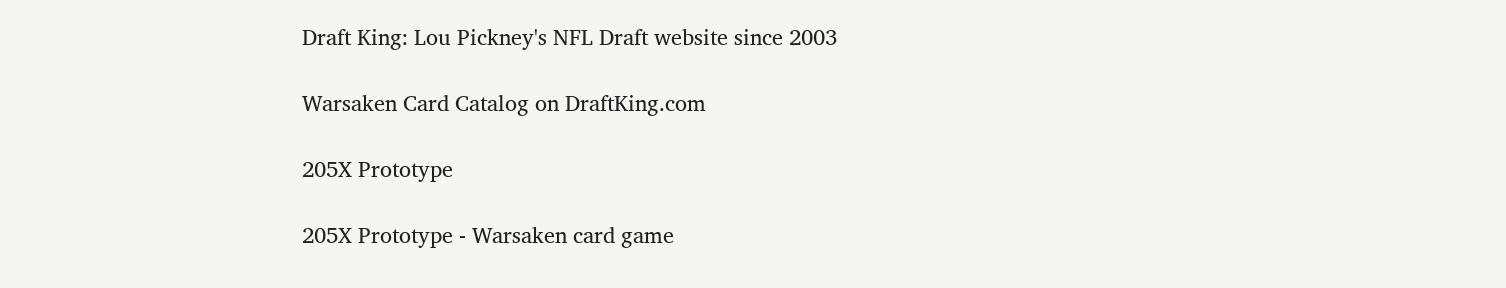Draft King: Lou Pickney's NFL Draft website since 2003

Warsaken Card Catalog on DraftKing.com

205X Prototype

205X Prototype - Warsaken card game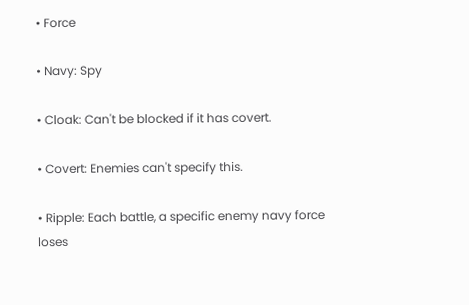• Force

• Navy: Spy

• Cloak: Can't be blocked if it has covert.

• Covert: Enemies can't specify this.

• Ripple: Each battle, a specific enemy navy force loses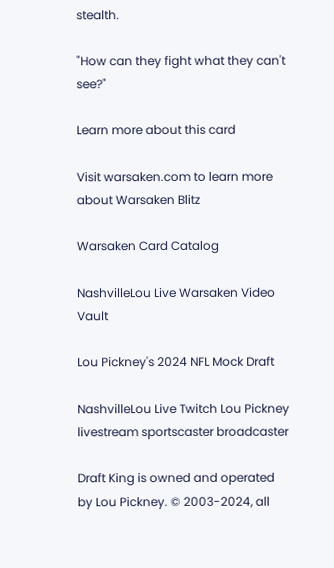stealth.

"How can they fight what they can't see?"

Learn more about this card

Visit warsaken.com to learn more about Warsaken Blitz

Warsaken Card Catalog

NashvilleLou Live Warsaken Video Vault

Lou Pickney's 2024 NFL Mock Draft

NashvilleLou Live Twitch Lou Pickney livestream sportscaster broadcaster

Draft King is owned and operated by Lou Pickney. © 2003-2024, all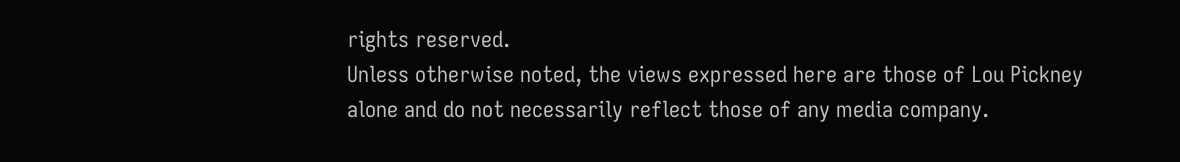rights reserved.
Unless otherwise noted, the views expressed here are those of Lou Pickney alone and do not necessarily reflect those of any media company.